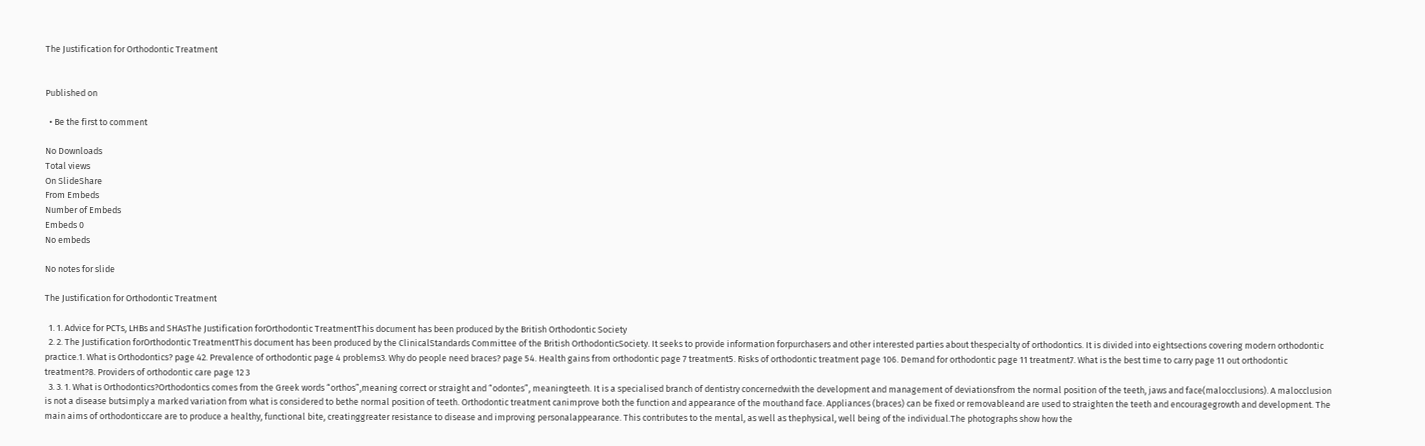The Justification for Orthodontic Treatment


Published on

  • Be the first to comment

No Downloads
Total views
On SlideShare
From Embeds
Number of Embeds
Embeds 0
No embeds

No notes for slide

The Justification for Orthodontic Treatment

  1. 1. Advice for PCTs, LHBs and SHAsThe Justification forOrthodontic TreatmentThis document has been produced by the British Orthodontic Society
  2. 2. The Justification forOrthodontic TreatmentThis document has been produced by the ClinicalStandards Committee of the British OrthodonticSociety. It seeks to provide information forpurchasers and other interested parties about thespecialty of orthodontics. It is divided into eightsections covering modern orthodontic practice.1. What is Orthodontics? page 42. Prevalence of orthodontic page 4 problems3. Why do people need braces? page 54. Health gains from orthodontic page 7 treatment5. Risks of orthodontic treatment page 106. Demand for orthodontic page 11 treatment7. What is the best time to carry page 11 out orthodontic treatment?8. Providers of orthodontic care page 12 3
  3. 3. 1. What is Orthodontics?Orthodontics comes from the Greek words “orthos”,meaning correct or straight and “odontes”, meaningteeth. It is a specialised branch of dentistry concernedwith the development and management of deviationsfrom the normal position of the teeth, jaws and face(malocclusions). A malocclusion is not a disease butsimply a marked variation from what is considered to bethe normal position of teeth. Orthodontic treatment canimprove both the function and appearance of the mouthand face. Appliances (braces) can be fixed or removableand are used to straighten the teeth and encouragegrowth and development. The main aims of orthodonticcare are to produce a healthy, functional bite, creatinggreater resistance to disease and improving personalappearance. This contributes to the mental, as well as thephysical, well being of the individual.The photographs show how the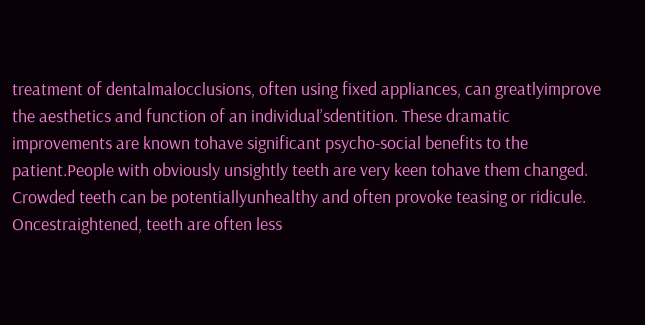treatment of dentalmalocclusions, often using fixed appliances, can greatlyimprove the aesthetics and function of an individual’sdentition. These dramatic improvements are known tohave significant psycho-social benefits to the patient.People with obviously unsightly teeth are very keen tohave them changed. Crowded teeth can be potentiallyunhealthy and often provoke teasing or ridicule. Oncestraightened, teeth are often less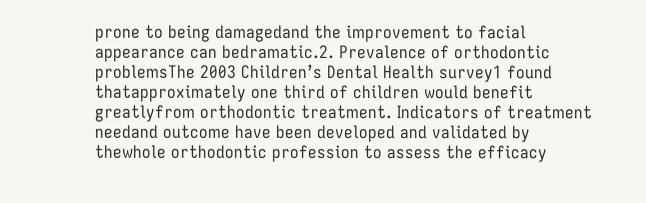prone to being damagedand the improvement to facial appearance can bedramatic.2. Prevalence of orthodontic problemsThe 2003 Children’s Dental Health survey1 found thatapproximately one third of children would benefit greatlyfrom orthodontic treatment. Indicators of treatment needand outcome have been developed and validated by thewhole orthodontic profession to assess the efficacy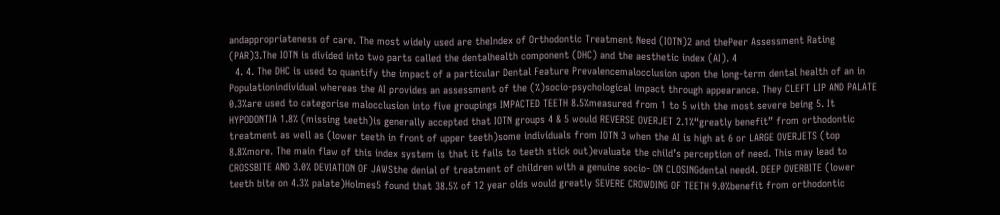andappropriateness of care. The most widely used are theIndex of Orthodontic Treatment Need (IOTN)2 and thePeer Assessment Rating (PAR)3.The IOTN is divided into two parts called the dentalhealth component (DHC) and the aesthetic index (AI). 4
  4. 4. The DHC is used to quantify the impact of a particular Dental Feature Prevalencemalocclusion upon the long-term dental health of an in Populationindividual whereas the AI provides an assessment of the (%)socio-psychological impact through appearance. They CLEFT LIP AND PALATE 0.3%are used to categorise malocclusion into five groupings IMPACTED TEETH 8.5%measured from 1 to 5 with the most severe being 5. It HYPODONTIA 1.8% (missing teeth)is generally accepted that IOTN groups 4 & 5 would REVERSE OVERJET 2.1%“greatly benefit” from orthodontic treatment as well as (lower teeth in front of upper teeth)some individuals from IOTN 3 when the AI is high at 6 or LARGE OVERJETS (top 8.8%more. The main flaw of this index system is that it fails to teeth stick out)evaluate the child’s perception of need. This may lead to CROSSBITE AND 3.0% DEVIATION OF JAWSthe denial of treatment of children with a genuine socio- ON CLOSINGdental need4. DEEP OVERBITE (lower teeth bite on 4.3% palate)Holmes5 found that 38.5% of 12 year olds would greatly SEVERE CROWDING OF TEETH 9.0%benefit from orthodontic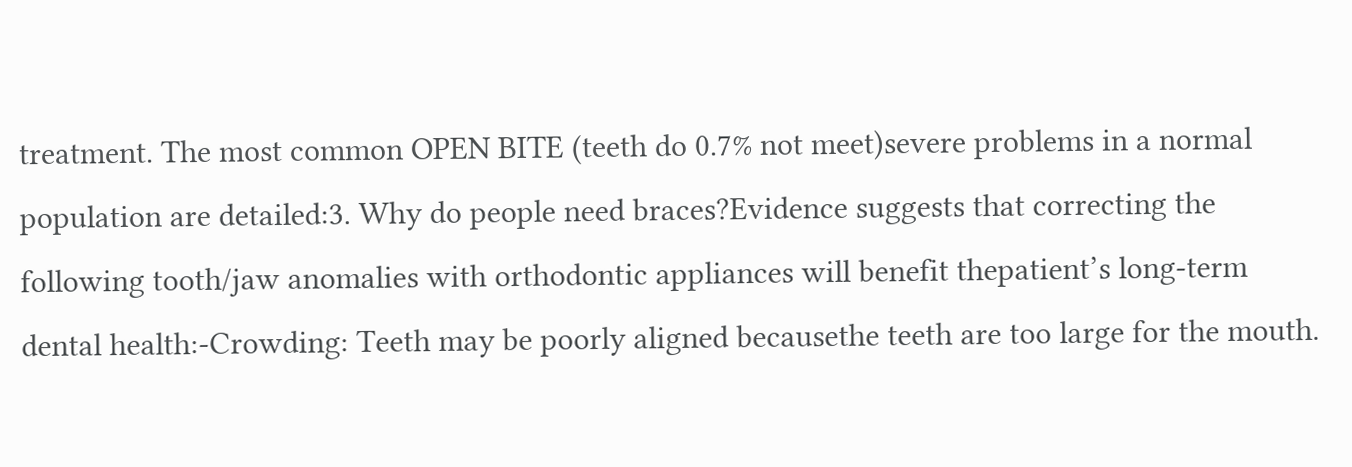treatment. The most common OPEN BITE (teeth do 0.7% not meet)severe problems in a normal population are detailed:3. Why do people need braces?Evidence suggests that correcting the following tooth/jaw anomalies with orthodontic appliances will benefit thepatient’s long-term dental health:-Crowding: Teeth may be poorly aligned becausethe teeth are too large for the mouth.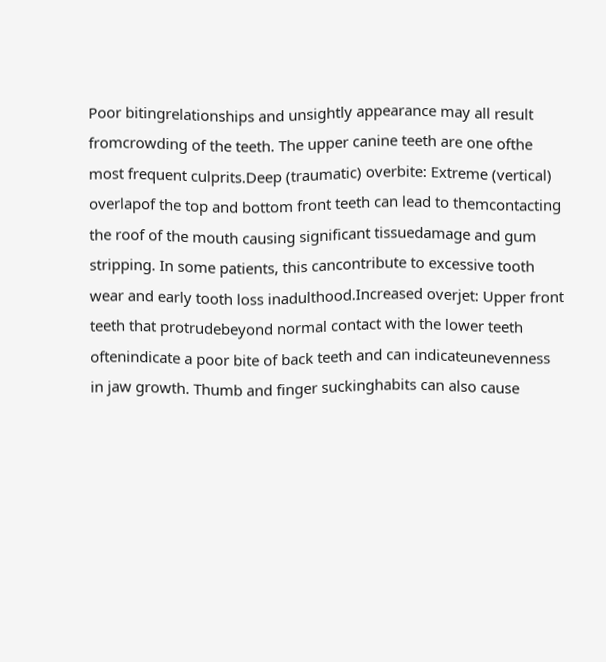Poor bitingrelationships and unsightly appearance may all result fromcrowding of the teeth. The upper canine teeth are one ofthe most frequent culprits.Deep (traumatic) overbite: Extreme (vertical) overlapof the top and bottom front teeth can lead to themcontacting the roof of the mouth causing significant tissuedamage and gum stripping. In some patients, this cancontribute to excessive tooth wear and early tooth loss inadulthood.Increased overjet: Upper front teeth that protrudebeyond normal contact with the lower teeth oftenindicate a poor bite of back teeth and can indicateunevenness in jaw growth. Thumb and finger suckinghabits can also cause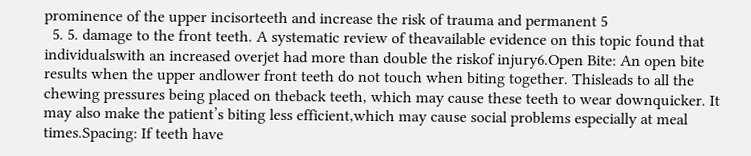prominence of the upper incisorteeth and increase the risk of trauma and permanent 5
  5. 5. damage to the front teeth. A systematic review of theavailable evidence on this topic found that individualswith an increased overjet had more than double the riskof injury6.Open Bite: An open bite results when the upper andlower front teeth do not touch when biting together. Thisleads to all the chewing pressures being placed on theback teeth, which may cause these teeth to wear downquicker. It may also make the patient’s biting less efficient,which may cause social problems especially at meal times.Spacing: If teeth have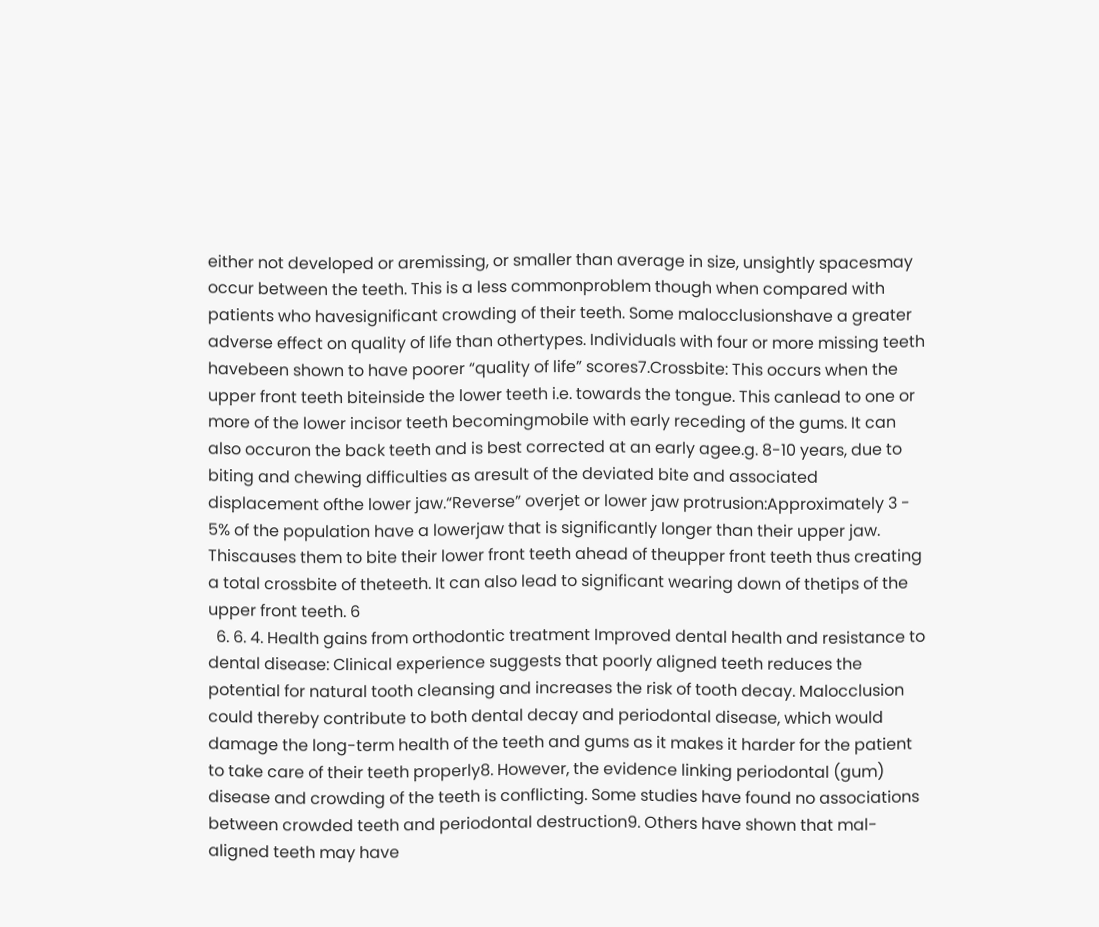either not developed or aremissing, or smaller than average in size, unsightly spacesmay occur between the teeth. This is a less commonproblem though when compared with patients who havesignificant crowding of their teeth. Some malocclusionshave a greater adverse effect on quality of life than othertypes. Individuals with four or more missing teeth havebeen shown to have poorer “quality of life” scores7.Crossbite: This occurs when the upper front teeth biteinside the lower teeth i.e. towards the tongue. This canlead to one or more of the lower incisor teeth becomingmobile with early receding of the gums. It can also occuron the back teeth and is best corrected at an early agee.g. 8-10 years, due to biting and chewing difficulties as aresult of the deviated bite and associated displacement ofthe lower jaw.“Reverse” overjet or lower jaw protrusion:Approximately 3 - 5% of the population have a lowerjaw that is significantly longer than their upper jaw. Thiscauses them to bite their lower front teeth ahead of theupper front teeth thus creating a total crossbite of theteeth. It can also lead to significant wearing down of thetips of the upper front teeth. 6
  6. 6. 4. Health gains from orthodontic treatment Improved dental health and resistance to dental disease: Clinical experience suggests that poorly aligned teeth reduces the potential for natural tooth cleansing and increases the risk of tooth decay. Malocclusion could thereby contribute to both dental decay and periodontal disease, which would damage the long-term health of the teeth and gums as it makes it harder for the patient to take care of their teeth properly8. However, the evidence linking periodontal (gum) disease and crowding of the teeth is conflicting. Some studies have found no associations between crowded teeth and periodontal destruction9. Others have shown that mal-aligned teeth may have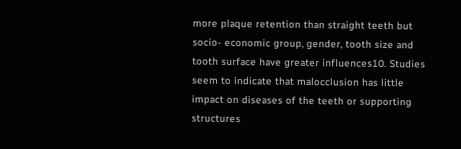more plaque retention than straight teeth but socio- economic group, gender, tooth size and tooth surface have greater influences10. Studies seem to indicate that malocclusion has little impact on diseases of the teeth or supporting structures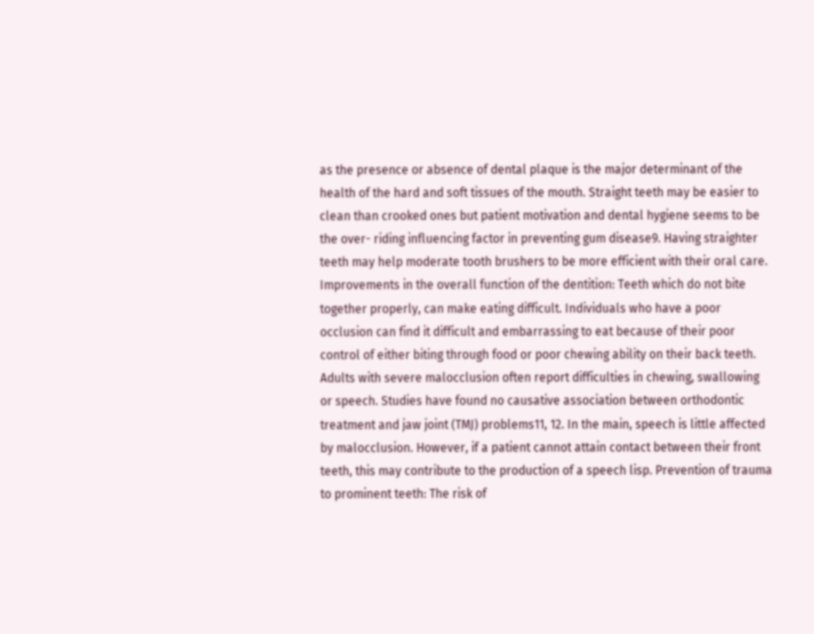as the presence or absence of dental plaque is the major determinant of the health of the hard and soft tissues of the mouth. Straight teeth may be easier to clean than crooked ones but patient motivation and dental hygiene seems to be the over- riding influencing factor in preventing gum disease9. Having straighter teeth may help moderate tooth brushers to be more efficient with their oral care. Improvements in the overall function of the dentition: Teeth which do not bite together properly, can make eating difficult. Individuals who have a poor occlusion can find it difficult and embarrassing to eat because of their poor control of either biting through food or poor chewing ability on their back teeth. Adults with severe malocclusion often report difficulties in chewing, swallowing or speech. Studies have found no causative association between orthodontic treatment and jaw joint (TMJ) problems11, 12. In the main, speech is little affected by malocclusion. However, if a patient cannot attain contact between their front teeth, this may contribute to the production of a speech lisp. Prevention of trauma to prominent teeth: The risk of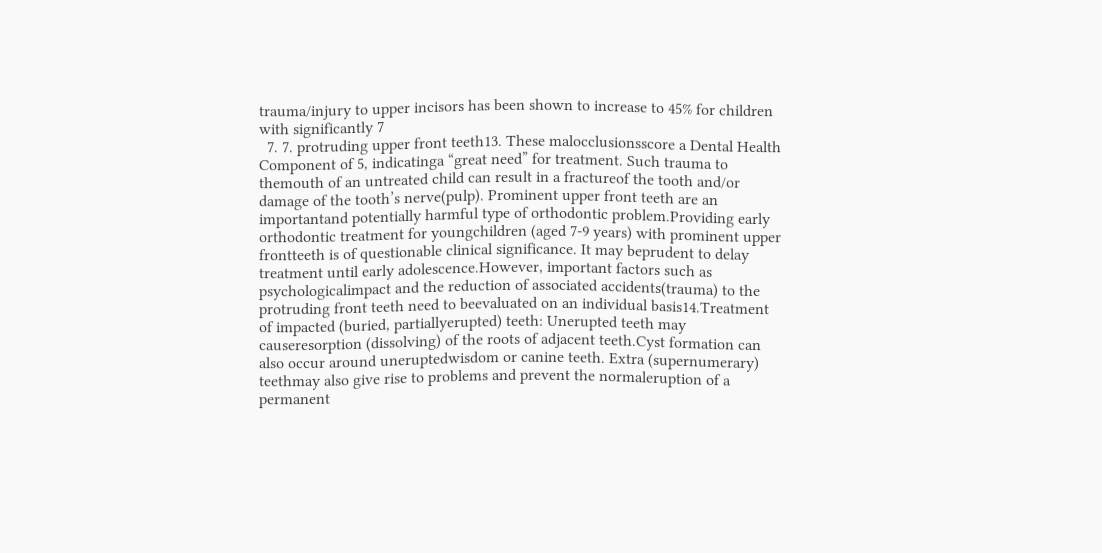trauma/injury to upper incisors has been shown to increase to 45% for children with significantly 7
  7. 7. protruding upper front teeth13. These malocclusionsscore a Dental Health Component of 5, indicatinga “great need” for treatment. Such trauma to themouth of an untreated child can result in a fractureof the tooth and/or damage of the tooth’s nerve(pulp). Prominent upper front teeth are an importantand potentially harmful type of orthodontic problem.Providing early orthodontic treatment for youngchildren (aged 7-9 years) with prominent upper frontteeth is of questionable clinical significance. It may beprudent to delay treatment until early adolescence.However, important factors such as psychologicalimpact and the reduction of associated accidents(trauma) to the protruding front teeth need to beevaluated on an individual basis14.Treatment of impacted (buried, partiallyerupted) teeth: Unerupted teeth may causeresorption (dissolving) of the roots of adjacent teeth.Cyst formation can also occur around uneruptedwisdom or canine teeth. Extra (supernumerary) teethmay also give rise to problems and prevent the normaleruption of a permanent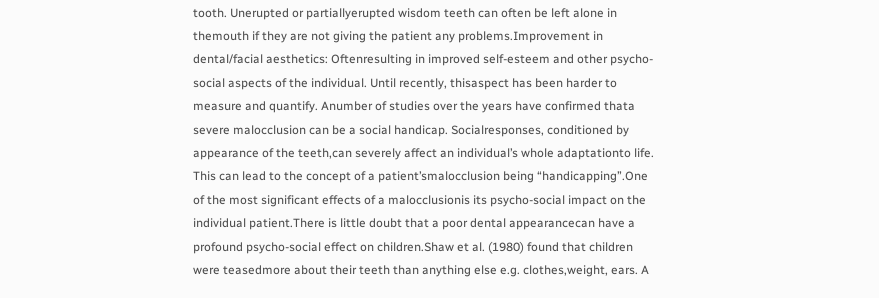tooth. Unerupted or partiallyerupted wisdom teeth can often be left alone in themouth if they are not giving the patient any problems.Improvement in dental/facial aesthetics: Oftenresulting in improved self-esteem and other psycho-social aspects of the individual. Until recently, thisaspect has been harder to measure and quantify. Anumber of studies over the years have confirmed thata severe malocclusion can be a social handicap. Socialresponses, conditioned by appearance of the teeth,can severely affect an individual’s whole adaptationto life. This can lead to the concept of a patient’smalocclusion being “handicapping”.One of the most significant effects of a malocclusionis its psycho-social impact on the individual patient.There is little doubt that a poor dental appearancecan have a profound psycho-social effect on children.Shaw et al. (1980) found that children were teasedmore about their teeth than anything else e.g. clothes,weight, ears. A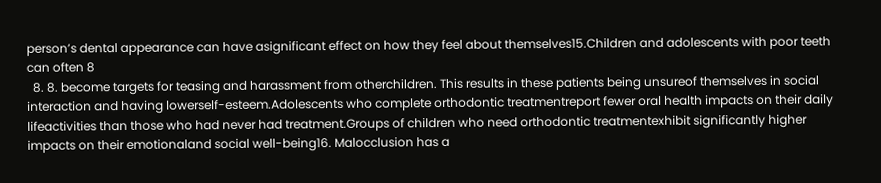person’s dental appearance can have asignificant effect on how they feel about themselves15.Children and adolescents with poor teeth can often 8
  8. 8. become targets for teasing and harassment from otherchildren. This results in these patients being unsureof themselves in social interaction and having lowerself-esteem.Adolescents who complete orthodontic treatmentreport fewer oral health impacts on their daily lifeactivities than those who had never had treatment.Groups of children who need orthodontic treatmentexhibit significantly higher impacts on their emotionaland social well-being16. Malocclusion has a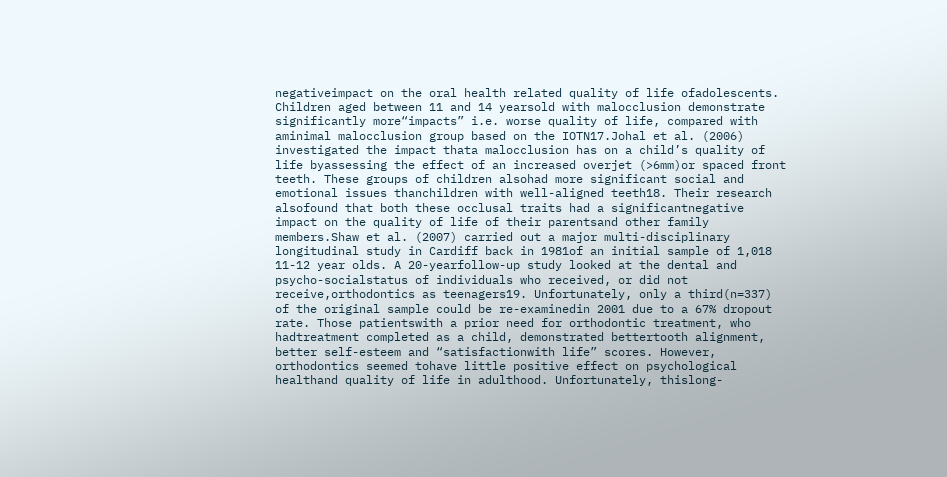negativeimpact on the oral health related quality of life ofadolescents. Children aged between 11 and 14 yearsold with malocclusion demonstrate significantly more“impacts” i.e. worse quality of life, compared with aminimal malocclusion group based on the IOTN17.Johal et al. (2006) investigated the impact thata malocclusion has on a child’s quality of life byassessing the effect of an increased overjet (>6mm)or spaced front teeth. These groups of children alsohad more significant social and emotional issues thanchildren with well-aligned teeth18. Their research alsofound that both these occlusal traits had a significantnegative impact on the quality of life of their parentsand other family members.Shaw et al. (2007) carried out a major multi-disciplinary longitudinal study in Cardiff back in 1981of an initial sample of 1,018 11-12 year olds. A 20-yearfollow-up study looked at the dental and psycho-socialstatus of individuals who received, or did not receive,orthodontics as teenagers19. Unfortunately, only a third(n=337) of the original sample could be re-examinedin 2001 due to a 67% dropout rate. Those patientswith a prior need for orthodontic treatment, who hadtreatment completed as a child, demonstrated bettertooth alignment, better self-esteem and “satisfactionwith life” scores. However, orthodontics seemed tohave little positive effect on psychological healthand quality of life in adulthood. Unfortunately, thislong-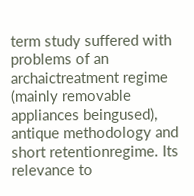term study suffered with problems of an archaictreatment regime (mainly removable appliances beingused), antique methodology and short retentionregime. Its relevance to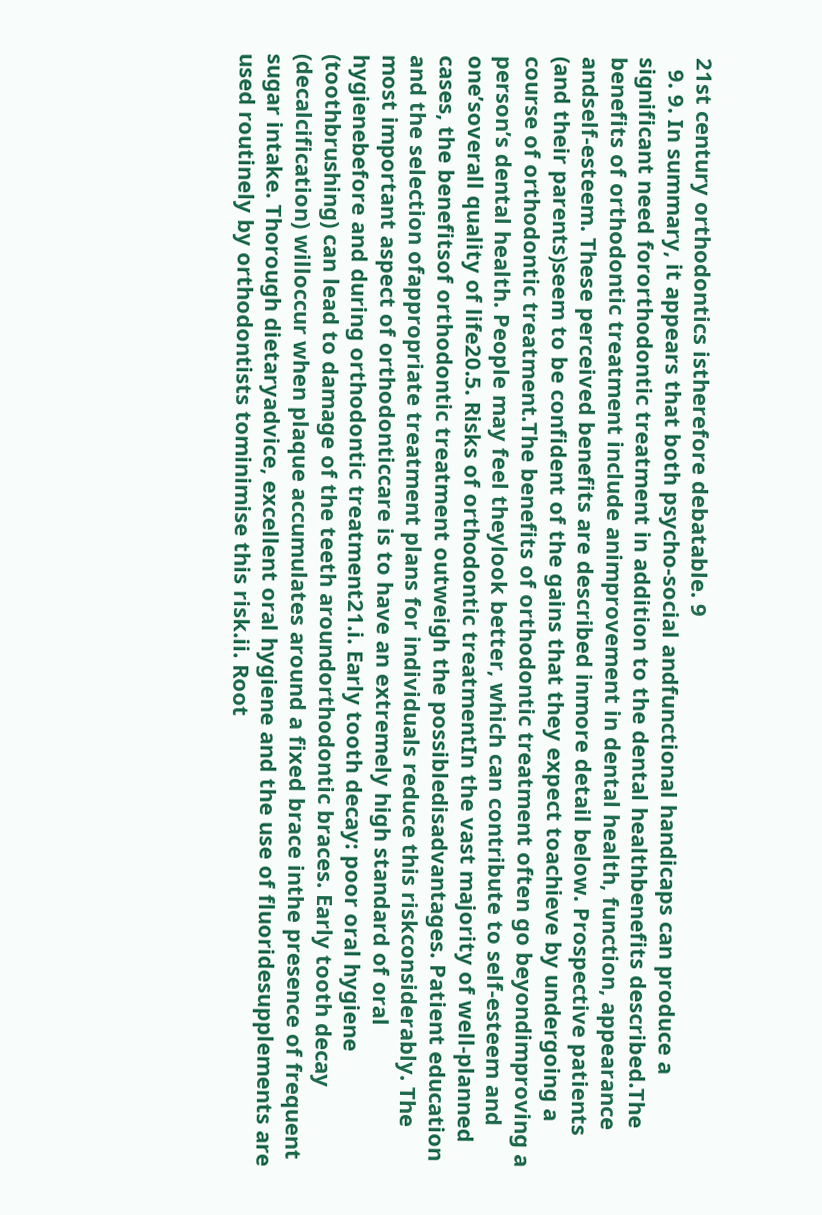21st century orthodontics istherefore debatable. 9
  9. 9. In summary, it appears that both psycho-social andfunctional handicaps can produce a significant need fororthodontic treatment in addition to the dental healthbenefits described.The benefits of orthodontic treatment include animprovement in dental health, function, appearance andself-esteem. These perceived benefits are described inmore detail below. Prospective patients (and their parents)seem to be confident of the gains that they expect toachieve by undergoing a course of orthodontic treatment.The benefits of orthodontic treatment often go beyondimproving a person’s dental health. People may feel theylook better, which can contribute to self-esteem and one’soverall quality of life20.5. Risks of orthodontic treatmentIn the vast majority of well-planned cases, the benefitsof orthodontic treatment outweigh the possibledisadvantages. Patient education and the selection ofappropriate treatment plans for individuals reduce this riskconsiderably. The most important aspect of orthodonticcare is to have an extremely high standard of oral hygienebefore and during orthodontic treatment21.i. Early tooth decay: poor oral hygiene (toothbrushing) can lead to damage of the teeth aroundorthodontic braces. Early tooth decay (decalcification) willoccur when plaque accumulates around a fixed brace inthe presence of frequent sugar intake. Thorough dietaryadvice, excellent oral hygiene and the use of fluoridesupplements are used routinely by orthodontists tominimise this risk.ii. Root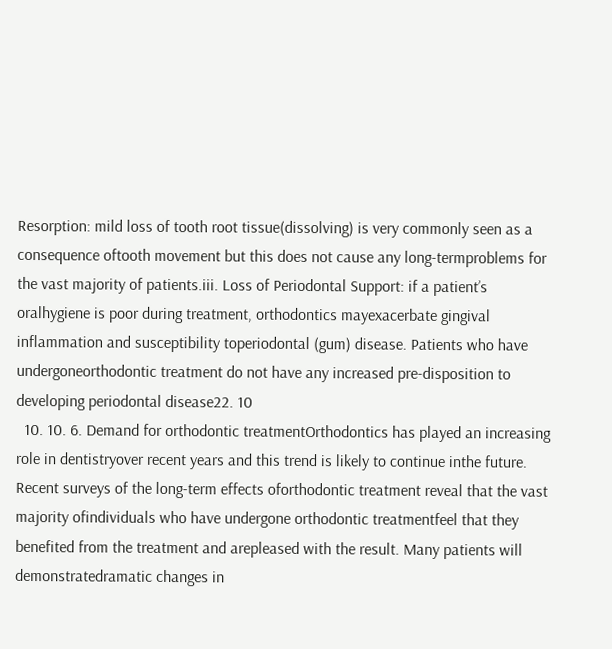Resorption: mild loss of tooth root tissue(dissolving) is very commonly seen as a consequence oftooth movement but this does not cause any long-termproblems for the vast majority of patients.iii. Loss of Periodontal Support: if a patient’s oralhygiene is poor during treatment, orthodontics mayexacerbate gingival inflammation and susceptibility toperiodontal (gum) disease. Patients who have undergoneorthodontic treatment do not have any increased pre-disposition to developing periodontal disease22. 10
  10. 10. 6. Demand for orthodontic treatmentOrthodontics has played an increasing role in dentistryover recent years and this trend is likely to continue inthe future. Recent surveys of the long-term effects oforthodontic treatment reveal that the vast majority ofindividuals who have undergone orthodontic treatmentfeel that they benefited from the treatment and arepleased with the result. Many patients will demonstratedramatic changes in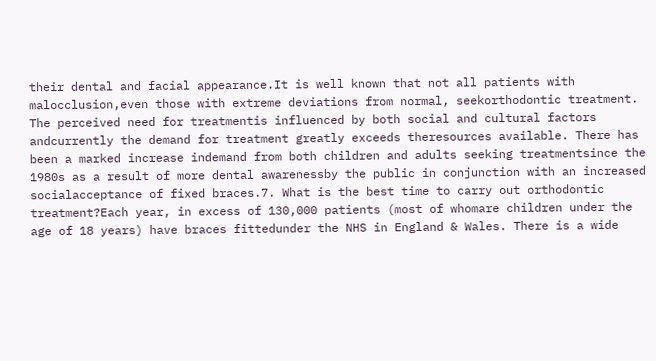their dental and facial appearance.It is well known that not all patients with malocclusion,even those with extreme deviations from normal, seekorthodontic treatment. The perceived need for treatmentis influenced by both social and cultural factors andcurrently the demand for treatment greatly exceeds theresources available. There has been a marked increase indemand from both children and adults seeking treatmentsince the 1980s as a result of more dental awarenessby the public in conjunction with an increased socialacceptance of fixed braces.7. What is the best time to carry out orthodontic treatment?Each year, in excess of 130,000 patients (most of whomare children under the age of 18 years) have braces fittedunder the NHS in England & Wales. There is a wide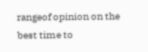rangeof opinion on the best time to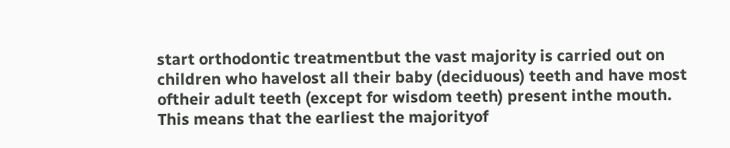start orthodontic treatmentbut the vast majority is carried out on children who havelost all their baby (deciduous) teeth and have most oftheir adult teeth (except for wisdom teeth) present inthe mouth. This means that the earliest the majorityof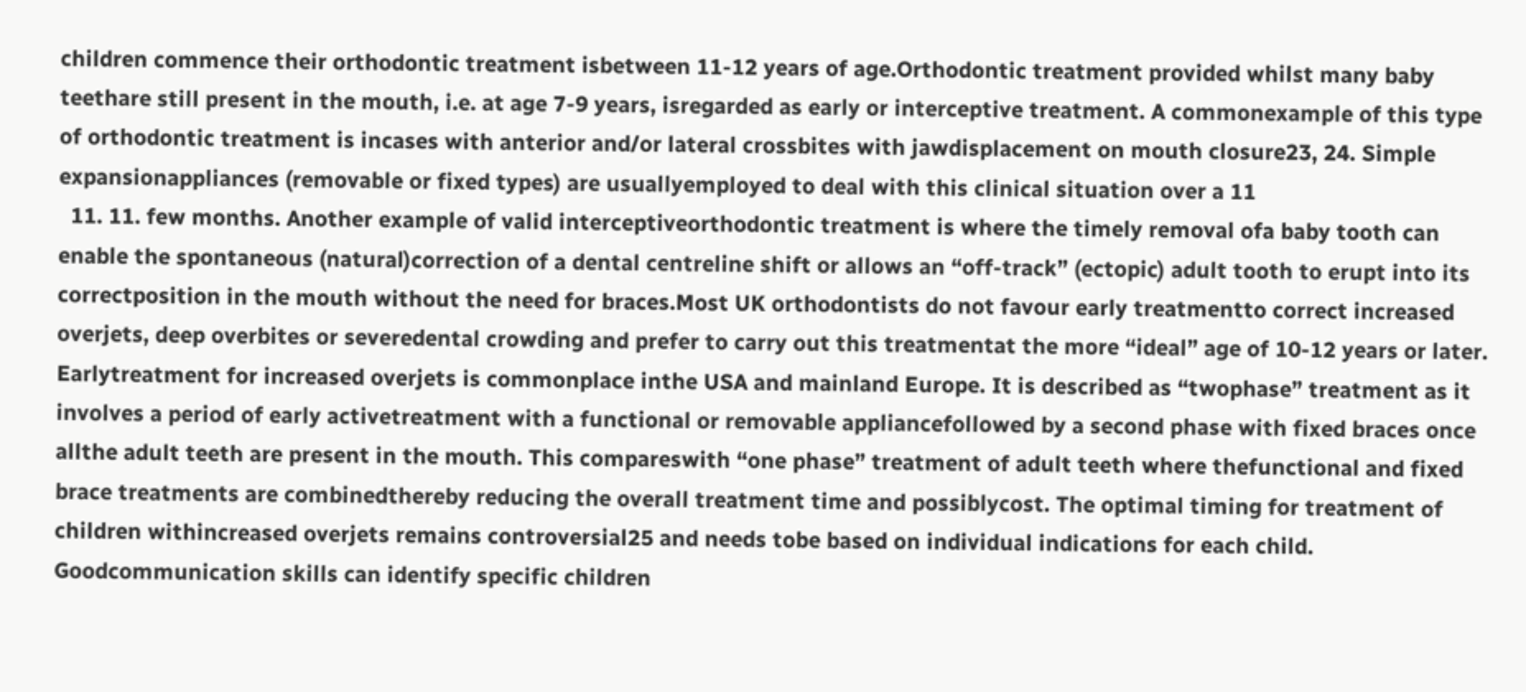children commence their orthodontic treatment isbetween 11-12 years of age.Orthodontic treatment provided whilst many baby teethare still present in the mouth, i.e. at age 7-9 years, isregarded as early or interceptive treatment. A commonexample of this type of orthodontic treatment is incases with anterior and/or lateral crossbites with jawdisplacement on mouth closure23, 24. Simple expansionappliances (removable or fixed types) are usuallyemployed to deal with this clinical situation over a 11
  11. 11. few months. Another example of valid interceptiveorthodontic treatment is where the timely removal ofa baby tooth can enable the spontaneous (natural)correction of a dental centreline shift or allows an “off-track” (ectopic) adult tooth to erupt into its correctposition in the mouth without the need for braces.Most UK orthodontists do not favour early treatmentto correct increased overjets, deep overbites or severedental crowding and prefer to carry out this treatmentat the more “ideal” age of 10-12 years or later. Earlytreatment for increased overjets is commonplace inthe USA and mainland Europe. It is described as “twophase” treatment as it involves a period of early activetreatment with a functional or removable appliancefollowed by a second phase with fixed braces once allthe adult teeth are present in the mouth. This compareswith “one phase” treatment of adult teeth where thefunctional and fixed brace treatments are combinedthereby reducing the overall treatment time and possiblycost. The optimal timing for treatment of children withincreased overjets remains controversial25 and needs tobe based on individual indications for each child. Goodcommunication skills can identify specific children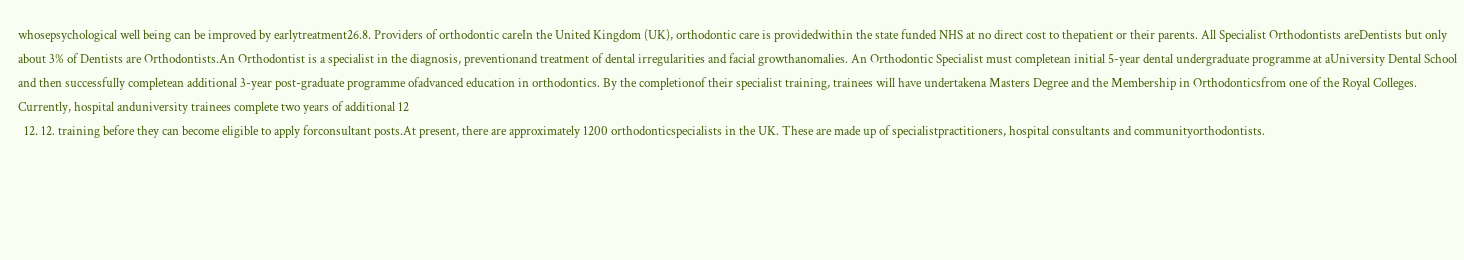whosepsychological well being can be improved by earlytreatment26.8. Providers of orthodontic careIn the United Kingdom (UK), orthodontic care is providedwithin the state funded NHS at no direct cost to thepatient or their parents. All Specialist Orthodontists areDentists but only about 3% of Dentists are Orthodontists.An Orthodontist is a specialist in the diagnosis, preventionand treatment of dental irregularities and facial growthanomalies. An Orthodontic Specialist must completean initial 5-year dental undergraduate programme at aUniversity Dental School and then successfully completean additional 3-year post-graduate programme ofadvanced education in orthodontics. By the completionof their specialist training, trainees will have undertakena Masters Degree and the Membership in Orthodonticsfrom one of the Royal Colleges. Currently, hospital anduniversity trainees complete two years of additional 12
  12. 12. training before they can become eligible to apply forconsultant posts.At present, there are approximately 1200 orthodonticspecialists in the UK. These are made up of specialistpractitioners, hospital consultants and communityorthodontists.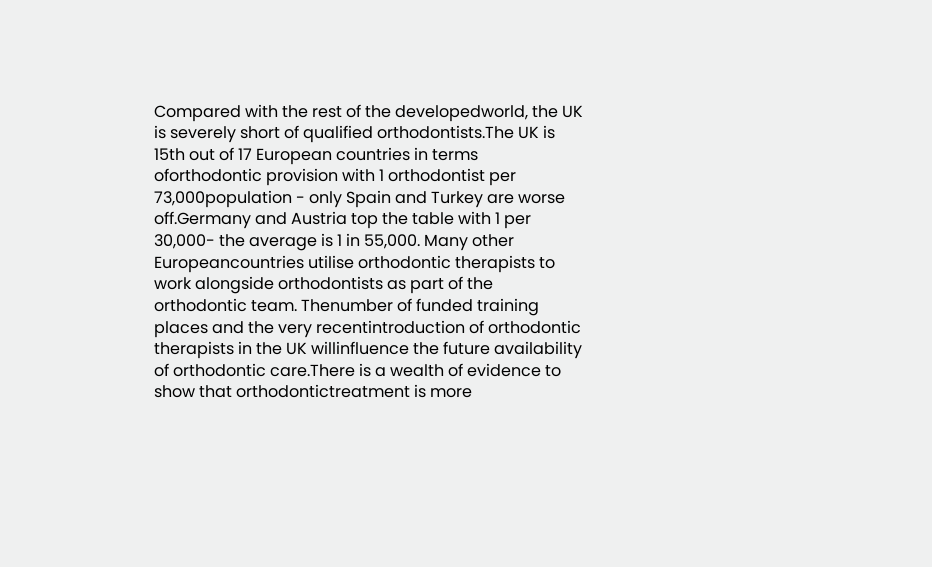Compared with the rest of the developedworld, the UK is severely short of qualified orthodontists.The UK is 15th out of 17 European countries in terms oforthodontic provision with 1 orthodontist per 73,000population - only Spain and Turkey are worse off.Germany and Austria top the table with 1 per 30,000- the average is 1 in 55,000. Many other Europeancountries utilise orthodontic therapists to work alongside orthodontists as part of the orthodontic team. Thenumber of funded training places and the very recentintroduction of orthodontic therapists in the UK willinfluence the future availability of orthodontic care.There is a wealth of evidence to show that orthodontictreatment is more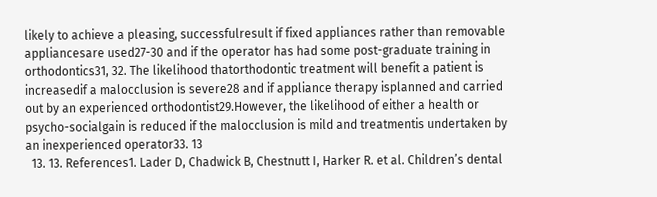likely to achieve a pleasing, successfulresult if fixed appliances rather than removable appliancesare used27-30 and if the operator has had some post-graduate training in orthodontics31, 32. The likelihood thatorthodontic treatment will benefit a patient is increasedif a malocclusion is severe28 and if appliance therapy isplanned and carried out by an experienced orthodontist29.However, the likelihood of either a health or psycho-socialgain is reduced if the malocclusion is mild and treatmentis undertaken by an inexperienced operator33. 13
  13. 13. References1. Lader D, Chadwick B, Chestnutt I, Harker R. et al. Children’s dental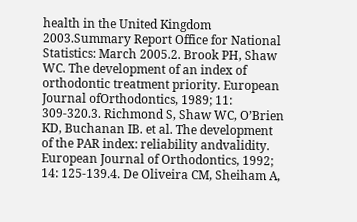health in the United Kingdom 2003.Summary Report Office for National Statistics: March 2005.2. Brook PH, Shaw WC. The development of an index of orthodontic treatment priority. European Journal ofOrthodontics, 1989; 11: 309-320.3. Richmond S, Shaw WC, O’Brien KD, Buchanan IB. et al. The development of the PAR index: reliability andvalidity. European Journal of Orthodontics, 1992; 14: 125-139.4. De Oliveira CM, Sheiham A,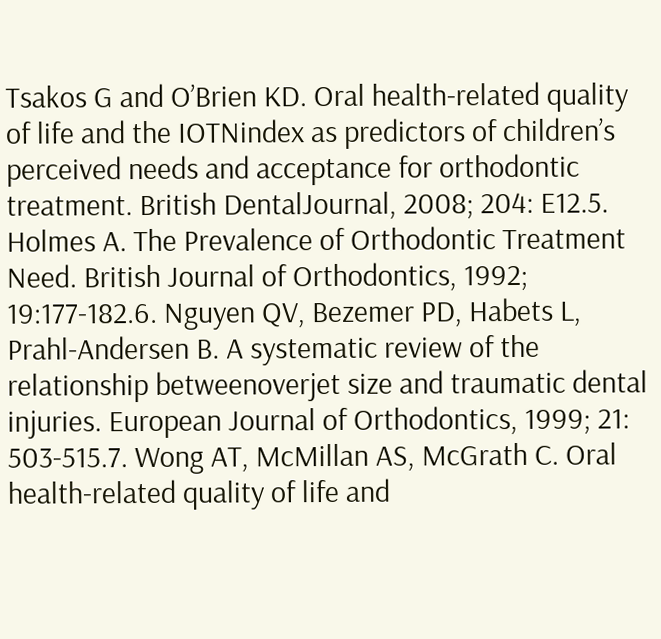Tsakos G and O’Brien KD. Oral health-related quality of life and the IOTNindex as predictors of children’s perceived needs and acceptance for orthodontic treatment. British DentalJournal, 2008; 204: E12.5. Holmes A. The Prevalence of Orthodontic Treatment Need. British Journal of Orthodontics, 1992; 19:177-182.6. Nguyen QV, Bezemer PD, Habets L, Prahl-Andersen B. A systematic review of the relationship betweenoverjet size and traumatic dental injuries. European Journal of Orthodontics, 1999; 21: 503-515.7. Wong AT, McMillan AS, McGrath C. Oral health-related quality of life and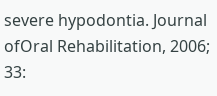severe hypodontia. Journal ofOral Rehabilitation, 2006; 33: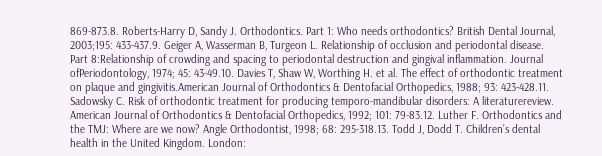869-873.8. Roberts-Harry D, Sandy J. Orthodontics. Part 1: Who needs orthodontics? British Dental Journal, 2003;195: 433-437.9. Geiger A, Wasserman B, Turgeon L. Relationship of occlusion and periodontal disease. Part 8:Relationship of crowding and spacing to periodontal destruction and gingival inflammation. Journal ofPeriodontology, 1974; 45: 43-49.10. Davies T, Shaw W, Worthing H. et al. The effect of orthodontic treatment on plaque and gingivitis.American Journal of Orthodontics & Dentofacial Orthopedics, 1988; 93: 423-428.11. Sadowsky C. Risk of orthodontic treatment for producing temporo-mandibular disorders: A literaturereview. American Journal of Orthodontics & Dentofacial Orthopedics, 1992; 101: 79-83.12. Luther F. Orthodontics and the TMJ: Where are we now? Angle Orthodontist, 1998; 68: 295-318.13. Todd J, Dodd T. Children’s dental health in the United Kingdom. London: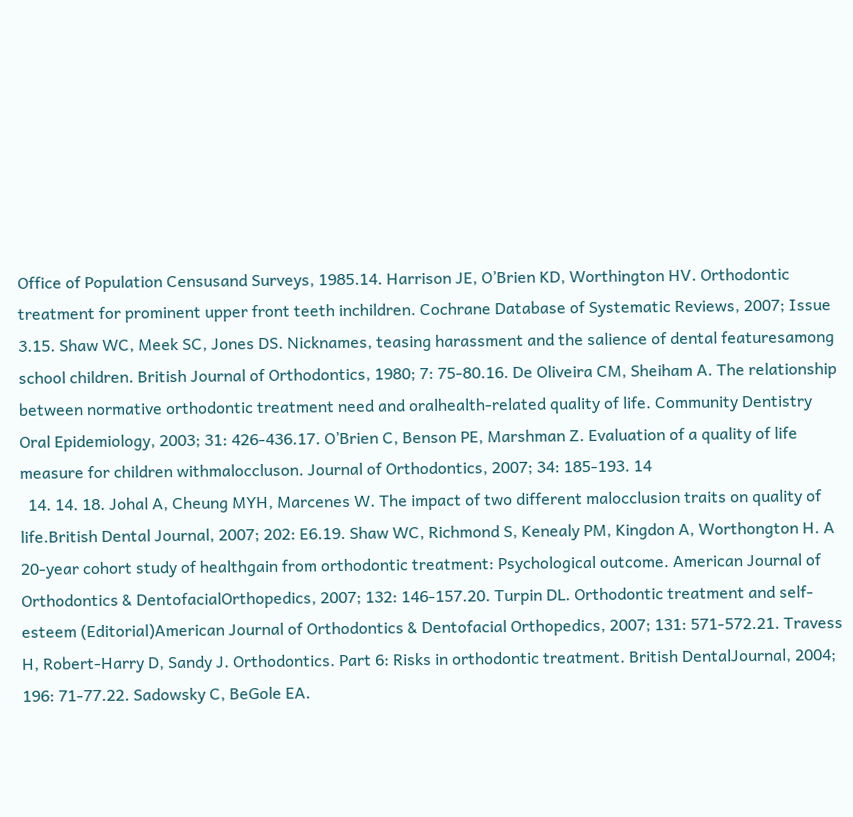Office of Population Censusand Surveys, 1985.14. Harrison JE, O’Brien KD, Worthington HV. Orthodontic treatment for prominent upper front teeth inchildren. Cochrane Database of Systematic Reviews, 2007; Issue 3.15. Shaw WC, Meek SC, Jones DS. Nicknames, teasing harassment and the salience of dental featuresamong school children. British Journal of Orthodontics, 1980; 7: 75-80.16. De Oliveira CM, Sheiham A. The relationship between normative orthodontic treatment need and oralhealth-related quality of life. Community Dentistry Oral Epidemiology, 2003; 31: 426-436.17. O’Brien C, Benson PE, Marshman Z. Evaluation of a quality of life measure for children withmaloccluson. Journal of Orthodontics, 2007; 34: 185-193. 14
  14. 14. 18. Johal A, Cheung MYH, Marcenes W. The impact of two different malocclusion traits on quality of life.British Dental Journal, 2007; 202: E6.19. Shaw WC, Richmond S, Kenealy PM, Kingdon A, Worthongton H. A 20-year cohort study of healthgain from orthodontic treatment: Psychological outcome. American Journal of Orthodontics & DentofacialOrthopedics, 2007; 132: 146-157.20. Turpin DL. Orthodontic treatment and self-esteem (Editorial)American Journal of Orthodontics & Dentofacial Orthopedics, 2007; 131: 571-572.21. Travess H, Robert-Harry D, Sandy J. Orthodontics. Part 6: Risks in orthodontic treatment. British DentalJournal, 2004; 196: 71-77.22. Sadowsky C, BeGole EA.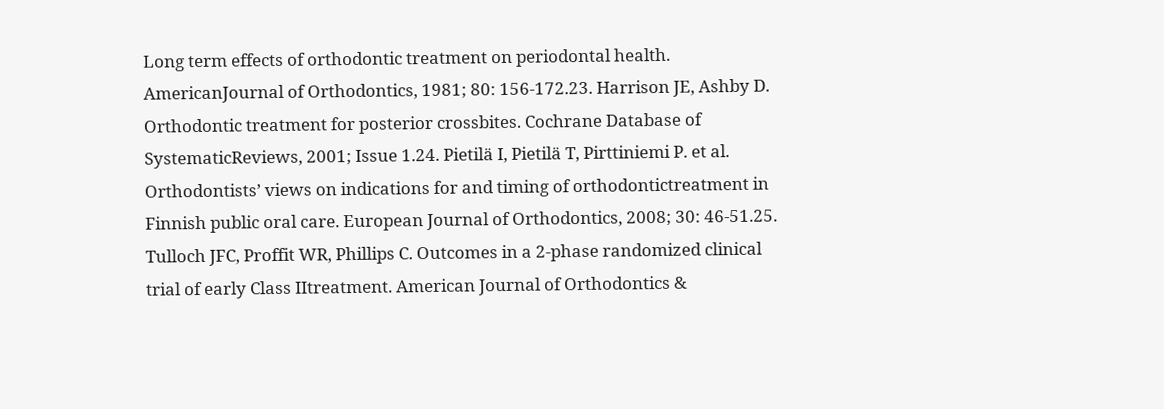Long term effects of orthodontic treatment on periodontal health. AmericanJournal of Orthodontics, 1981; 80: 156-172.23. Harrison JE, Ashby D. Orthodontic treatment for posterior crossbites. Cochrane Database of SystematicReviews, 2001; Issue 1.24. Pietilä I, Pietilä T, Pirttiniemi P. et al. Orthodontists’ views on indications for and timing of orthodontictreatment in Finnish public oral care. European Journal of Orthodontics, 2008; 30: 46-51.25. Tulloch JFC, Proffit WR, Phillips C. Outcomes in a 2-phase randomized clinical trial of early Class IItreatment. American Journal of Orthodontics &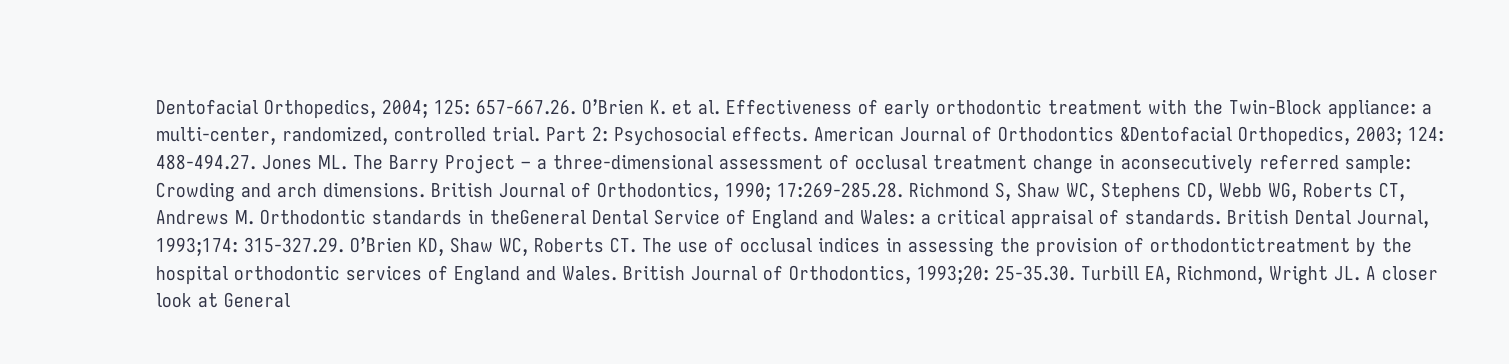Dentofacial Orthopedics, 2004; 125: 657-667.26. O’Brien K. et al. Effectiveness of early orthodontic treatment with the Twin-Block appliance: a multi-center, randomized, controlled trial. Part 2: Psychosocial effects. American Journal of Orthodontics &Dentofacial Orthopedics, 2003; 124: 488-494.27. Jones ML. The Barry Project – a three-dimensional assessment of occlusal treatment change in aconsecutively referred sample: Crowding and arch dimensions. British Journal of Orthodontics, 1990; 17:269-285.28. Richmond S, Shaw WC, Stephens CD, Webb WG, Roberts CT, Andrews M. Orthodontic standards in theGeneral Dental Service of England and Wales: a critical appraisal of standards. British Dental Journal, 1993;174: 315-327.29. O’Brien KD, Shaw WC, Roberts CT. The use of occlusal indices in assessing the provision of orthodontictreatment by the hospital orthodontic services of England and Wales. British Journal of Orthodontics, 1993;20: 25-35.30. Turbill EA, Richmond, Wright JL. A closer look at General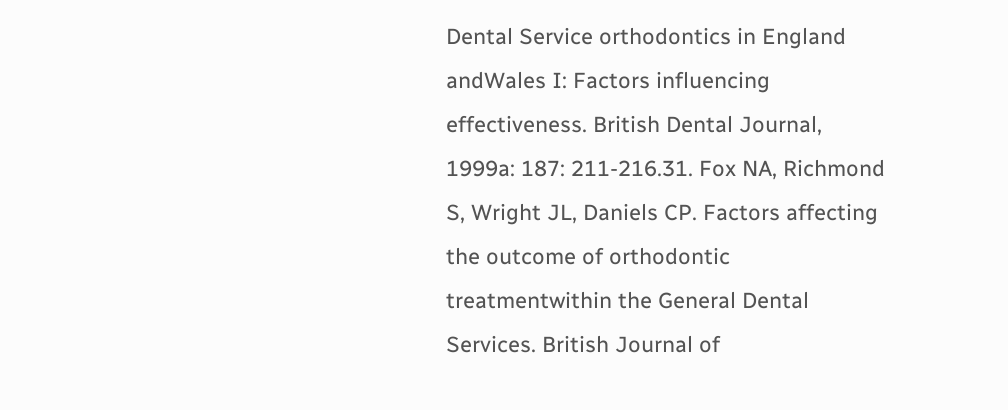Dental Service orthodontics in England andWales I: Factors influencing effectiveness. British Dental Journal, 1999a: 187: 211-216.31. Fox NA, Richmond S, Wright JL, Daniels CP. Factors affecting the outcome of orthodontic treatmentwithin the General Dental Services. British Journal of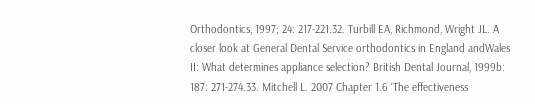Orthodontics, 1997; 24: 217-221.32. Turbill EA, Richmond, Wright JL. A closer look at General Dental Service orthodontics in England andWales II: What determines appliance selection? British Dental Journal, 1999b: 187: 271-274.33. Mitchell L. 2007 Chapter 1.6 ‘The effectiveness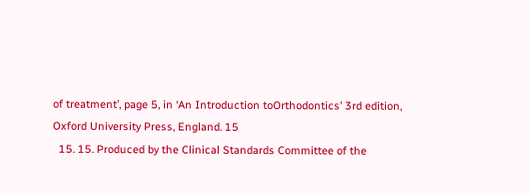of treatment’, page 5, in ‘An Introduction toOrthodontics’ 3rd edition, Oxford University Press, England. 15
  15. 15. Produced by the Clinical Standards Committee of the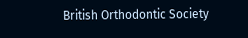British Orthodontic Society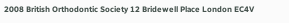2008 British Orthodontic Society 12 Bridewell Place London EC4V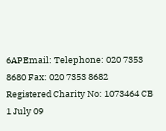6APEmail: Telephone: 020 7353 8680 Fax: 020 7353 8682 Registered Charity No: 1073464 CB 1 July 09